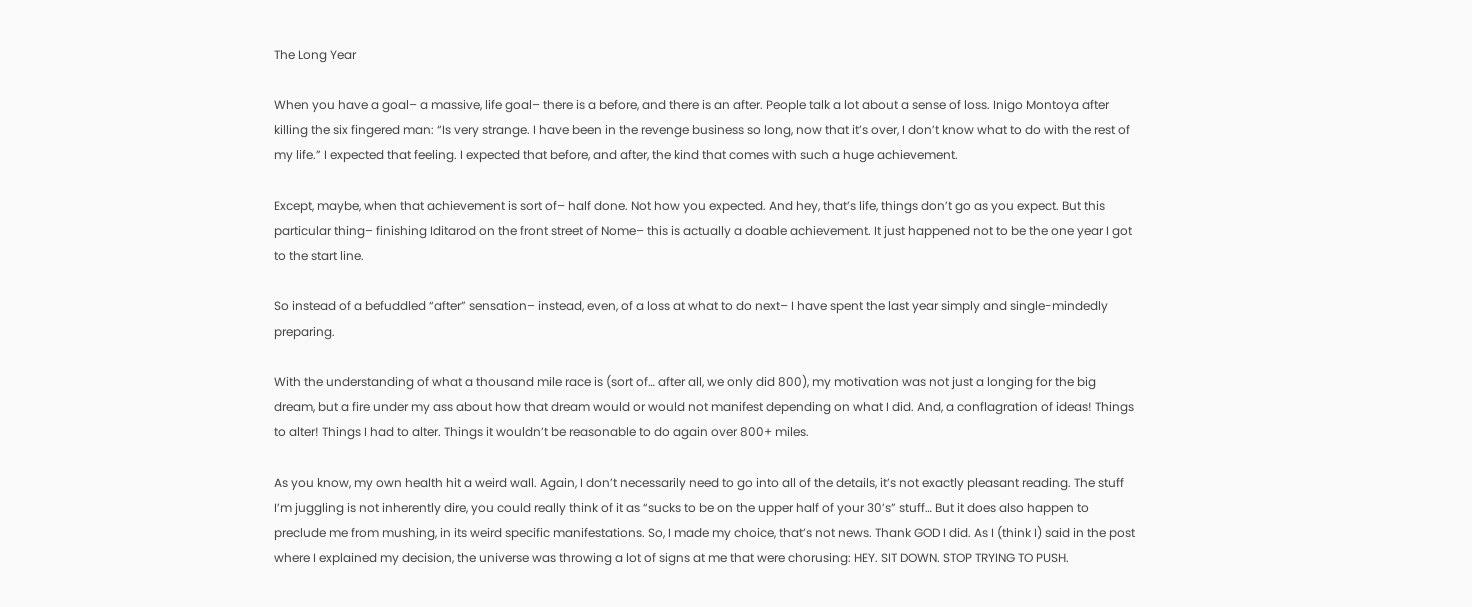The Long Year

When you have a goal– a massive, life goal– there is a before, and there is an after. People talk a lot about a sense of loss. Inigo Montoya after killing the six fingered man: “Is very strange. I have been in the revenge business so long, now that it’s over, I don’t know what to do with the rest of my life.” I expected that feeling. I expected that before, and after, the kind that comes with such a huge achievement.

Except, maybe, when that achievement is sort of– half done. Not how you expected. And hey, that’s life, things don’t go as you expect. But this particular thing– finishing Iditarod on the front street of Nome– this is actually a doable achievement. It just happened not to be the one year I got to the start line.

So instead of a befuddled “after” sensation– instead, even, of a loss at what to do next– I have spent the last year simply and single-mindedly preparing.

With the understanding of what a thousand mile race is (sort of… after all, we only did 800), my motivation was not just a longing for the big dream, but a fire under my ass about how that dream would or would not manifest depending on what I did. And, a conflagration of ideas! Things to alter! Things I had to alter. Things it wouldn’t be reasonable to do again over 800+ miles.

As you know, my own health hit a weird wall. Again, I don’t necessarily need to go into all of the details, it’s not exactly pleasant reading. The stuff I’m juggling is not inherently dire, you could really think of it as “sucks to be on the upper half of your 30’s” stuff… But it does also happen to preclude me from mushing, in its weird specific manifestations. So, I made my choice, that’s not news. Thank GOD I did. As I (think I) said in the post where I explained my decision, the universe was throwing a lot of signs at me that were chorusing: HEY. SIT DOWN. STOP TRYING TO PUSH.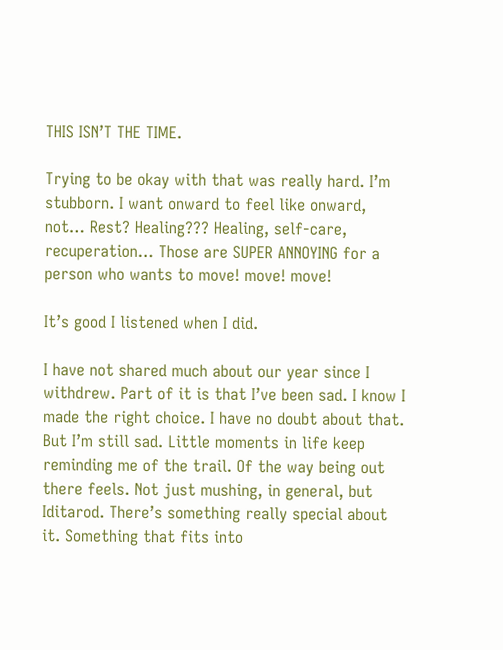THIS ISN’T THE TIME.

Trying to be okay with that was really hard. I’m stubborn. I want onward to feel like onward, not… Rest? Healing??? Healing, self-care, recuperation… Those are SUPER ANNOYING for a person who wants to move! move! move!

It’s good I listened when I did.

I have not shared much about our year since I withdrew. Part of it is that I’ve been sad. I know I made the right choice. I have no doubt about that. But I’m still sad. Little moments in life keep reminding me of the trail. Of the way being out there feels. Not just mushing, in general, but Iditarod. There’s something really special about it. Something that fits into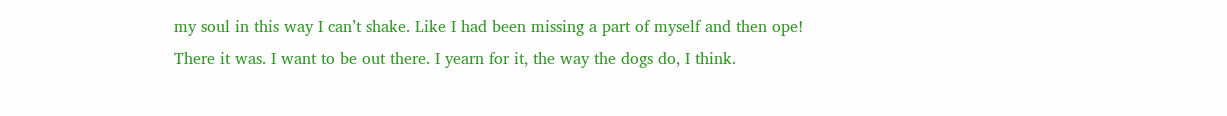my soul in this way I can’t shake. Like I had been missing a part of myself and then ope! There it was. I want to be out there. I yearn for it, the way the dogs do, I think.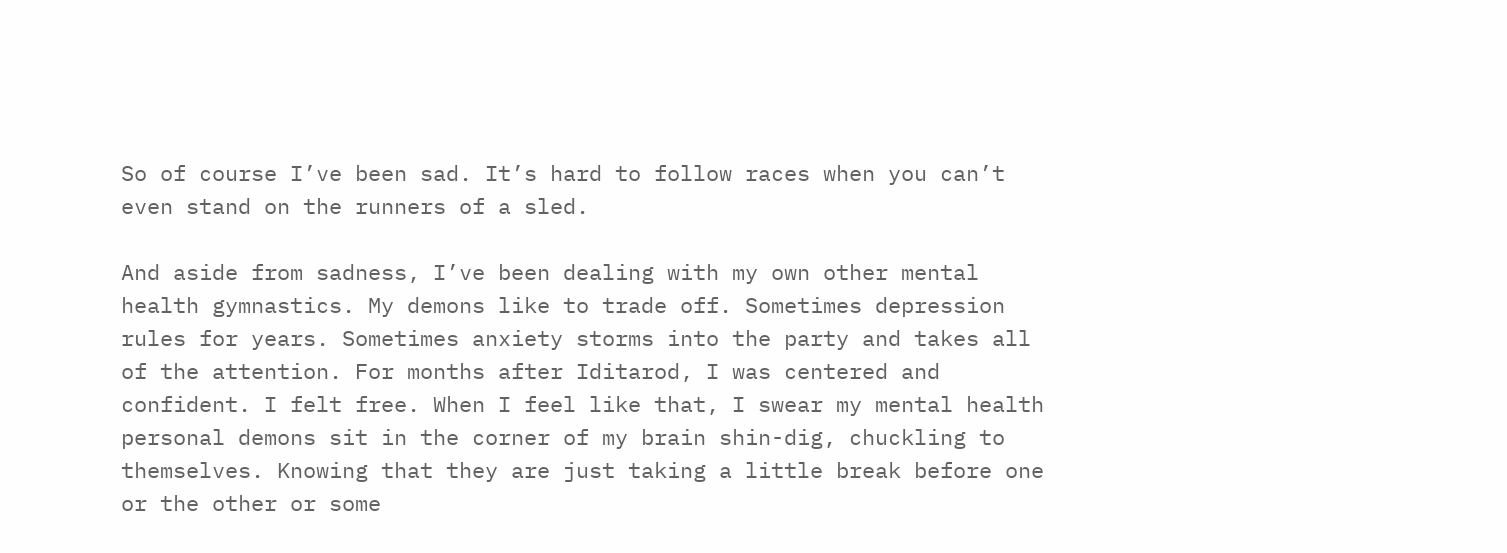So of course I’ve been sad. It’s hard to follow races when you can’t even stand on the runners of a sled.

And aside from sadness, I’ve been dealing with my own other mental health gymnastics. My demons like to trade off. Sometimes depression rules for years. Sometimes anxiety storms into the party and takes all of the attention. For months after Iditarod, I was centered and confident. I felt free. When I feel like that, I swear my mental health personal demons sit in the corner of my brain shin-dig, chuckling to themselves. Knowing that they are just taking a little break before one or the other or some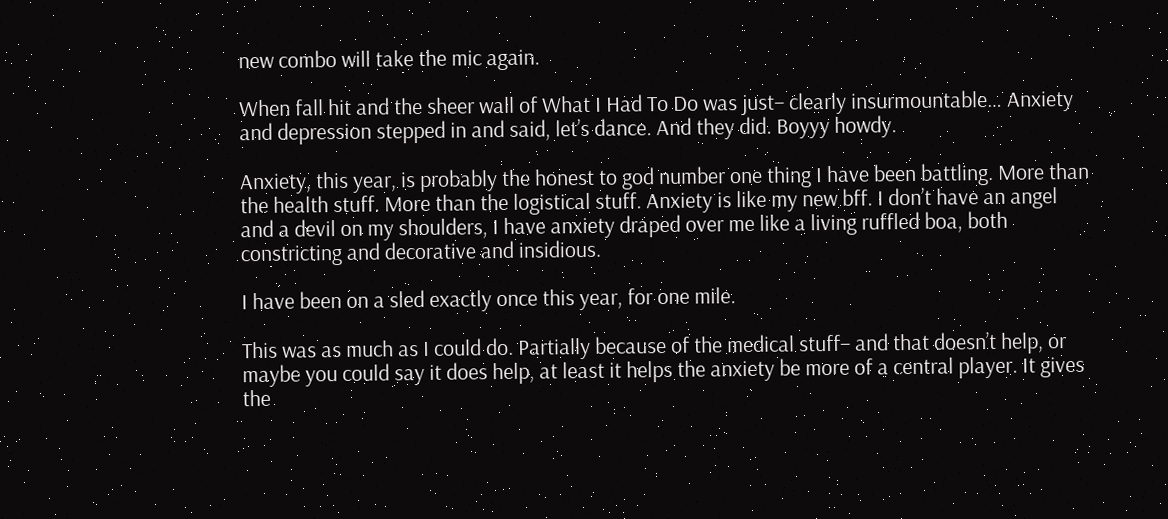new combo will take the mic again.

When fall hit and the sheer wall of What I Had To Do was just– clearly insurmountable… Anxiety and depression stepped in and said, let’s dance. And they did. Boyyy howdy.

Anxiety, this year, is probably the honest to god number one thing I have been battling. More than the health stuff. More than the logistical stuff. Anxiety is like my new bff. I don’t have an angel and a devil on my shoulders, I have anxiety draped over me like a living ruffled boa, both constricting and decorative and insidious.

I have been on a sled exactly once this year, for one mile.

This was as much as I could do. Partially because of the medical stuff– and that doesn’t help, or maybe you could say it does help, at least it helps the anxiety be more of a central player. It gives the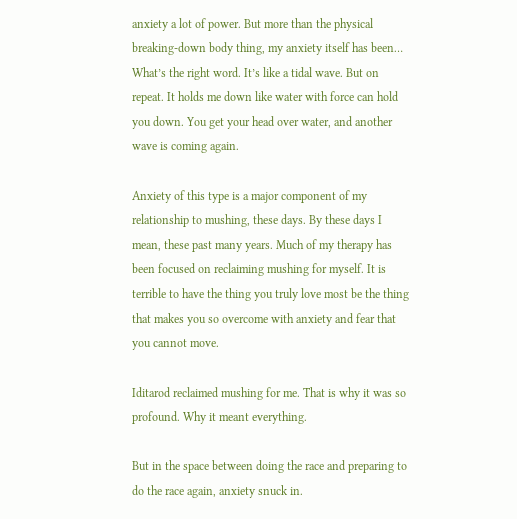anxiety a lot of power. But more than the physical breaking-down body thing, my anxiety itself has been… What’s the right word. It’s like a tidal wave. But on repeat. It holds me down like water with force can hold you down. You get your head over water, and another wave is coming again.

Anxiety of this type is a major component of my relationship to mushing, these days. By these days I mean, these past many years. Much of my therapy has been focused on reclaiming mushing for myself. It is terrible to have the thing you truly love most be the thing that makes you so overcome with anxiety and fear that you cannot move.

Iditarod reclaimed mushing for me. That is why it was so profound. Why it meant everything.

But in the space between doing the race and preparing to do the race again, anxiety snuck in.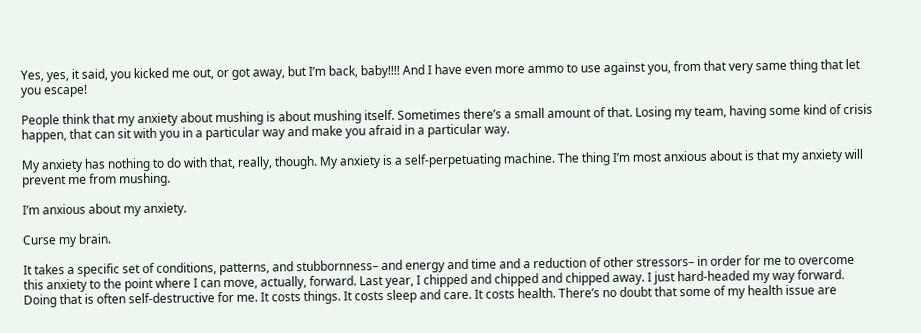Yes, yes, it said, you kicked me out, or got away, but I’m back, baby!!!! And I have even more ammo to use against you, from that very same thing that let you escape!

People think that my anxiety about mushing is about mushing itself. Sometimes there’s a small amount of that. Losing my team, having some kind of crisis happen, that can sit with you in a particular way and make you afraid in a particular way.

My anxiety has nothing to do with that, really, though. My anxiety is a self-perpetuating machine. The thing I’m most anxious about is that my anxiety will prevent me from mushing.

I’m anxious about my anxiety.

Curse my brain.

It takes a specific set of conditions, patterns, and stubbornness– and energy and time and a reduction of other stressors– in order for me to overcome this anxiety to the point where I can move, actually, forward. Last year, I chipped and chipped and chipped away. I just hard-headed my way forward. Doing that is often self-destructive for me. It costs things. It costs sleep and care. It costs health. There’s no doubt that some of my health issue are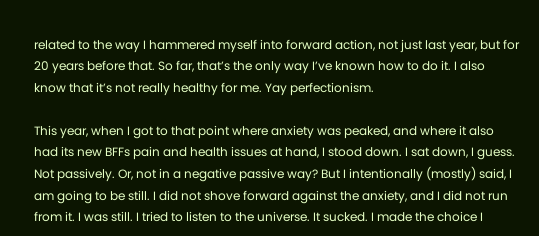related to the way I hammered myself into forward action, not just last year, but for 20 years before that. So far, that’s the only way I’ve known how to do it. I also know that it’s not really healthy for me. Yay perfectionism.

This year, when I got to that point where anxiety was peaked, and where it also had its new BFFs pain and health issues at hand, I stood down. I sat down, I guess. Not passively. Or, not in a negative passive way? But I intentionally (mostly) said, I am going to be still. I did not shove forward against the anxiety, and I did not run from it. I was still. I tried to listen to the universe. It sucked. I made the choice I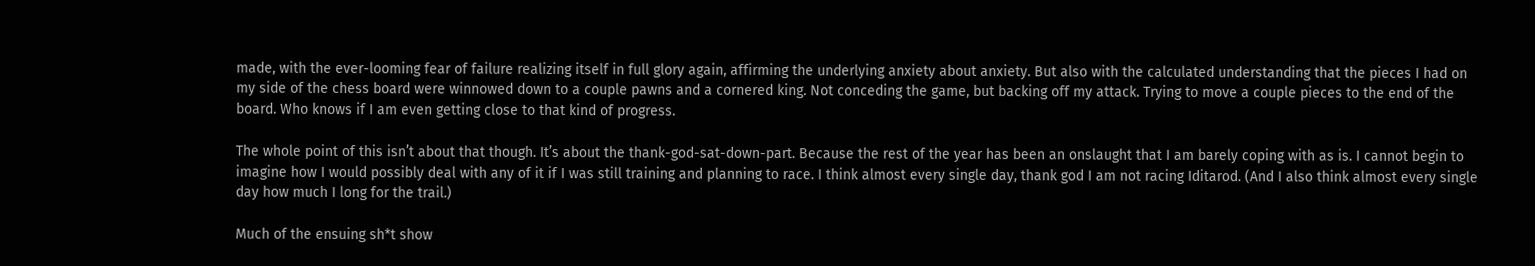made, with the ever-looming fear of failure realizing itself in full glory again, affirming the underlying anxiety about anxiety. But also with the calculated understanding that the pieces I had on my side of the chess board were winnowed down to a couple pawns and a cornered king. Not conceding the game, but backing off my attack. Trying to move a couple pieces to the end of the board. Who knows if I am even getting close to that kind of progress.

The whole point of this isn’t about that though. It’s about the thank-god-sat-down-part. Because the rest of the year has been an onslaught that I am barely coping with as is. I cannot begin to imagine how I would possibly deal with any of it if I was still training and planning to race. I think almost every single day, thank god I am not racing Iditarod. (And I also think almost every single day how much I long for the trail.)

Much of the ensuing sh*t show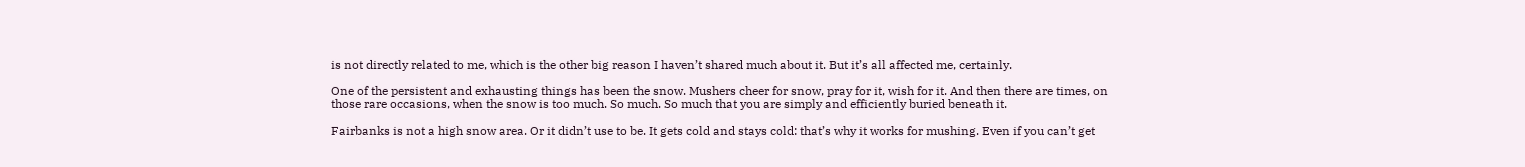is not directly related to me, which is the other big reason I haven’t shared much about it. But it’s all affected me, certainly.

One of the persistent and exhausting things has been the snow. Mushers cheer for snow, pray for it, wish for it. And then there are times, on those rare occasions, when the snow is too much. So much. So much that you are simply and efficiently buried beneath it.

Fairbanks is not a high snow area. Or it didn’t use to be. It gets cold and stays cold: that’s why it works for mushing. Even if you can’t get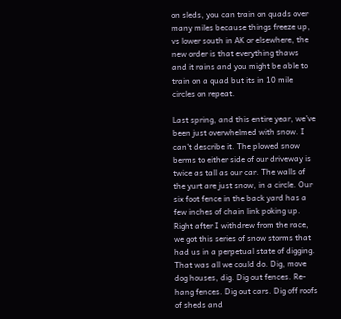on sleds, you can train on quads over many miles because things freeze up, vs lower south in AK or elsewhere, the new order is that everything thaws and it rains and you might be able to train on a quad but its in 10 mile circles on repeat.

Last spring, and this entire year, we’ve been just overwhelmed with snow. I can’t describe it. The plowed snow berms to either side of our driveway is twice as tall as our car. The walls of the yurt are just snow, in a circle. Our six foot fence in the back yard has a few inches of chain link poking up. Right after I withdrew from the race, we got this series of snow storms that had us in a perpetual state of digging. That was all we could do. Dig, move dog houses, dig. Dig out fences. Re-hang fences. Dig out cars. Dig off roofs of sheds and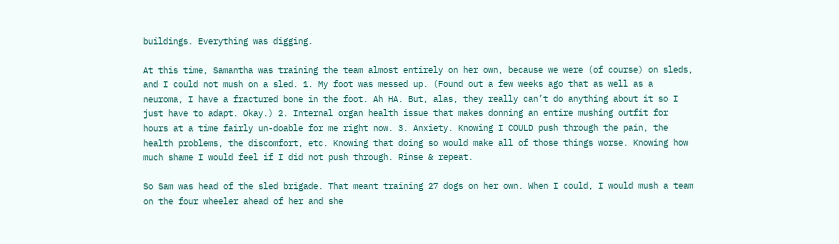buildings. Everything was digging.

At this time, Samantha was training the team almost entirely on her own, because we were (of course) on sleds, and I could not mush on a sled. 1. My foot was messed up. (Found out a few weeks ago that as well as a neuroma, I have a fractured bone in the foot. Ah HA. But, alas, they really can’t do anything about it so I just have to adapt. Okay.) 2. Internal organ health issue that makes donning an entire mushing outfit for hours at a time fairly un-doable for me right now. 3. Anxiety. Knowing I COULD push through the pain, the health problems, the discomfort, etc. Knowing that doing so would make all of those things worse. Knowing how much shame I would feel if I did not push through. Rinse & repeat.

So Sam was head of the sled brigade. That meant training 27 dogs on her own. When I could, I would mush a team on the four wheeler ahead of her and she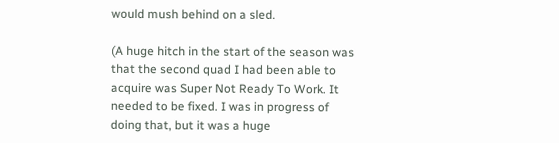would mush behind on a sled.

(A huge hitch in the start of the season was that the second quad I had been able to acquire was Super Not Ready To Work. It needed to be fixed. I was in progress of doing that, but it was a huge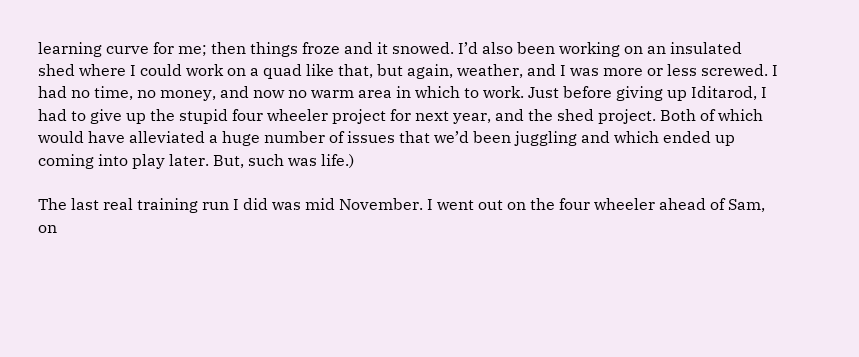learning curve for me; then things froze and it snowed. I’d also been working on an insulated shed where I could work on a quad like that, but again, weather, and I was more or less screwed. I had no time, no money, and now no warm area in which to work. Just before giving up Iditarod, I had to give up the stupid four wheeler project for next year, and the shed project. Both of which would have alleviated a huge number of issues that we’d been juggling and which ended up coming into play later. But, such was life.)

The last real training run I did was mid November. I went out on the four wheeler ahead of Sam, on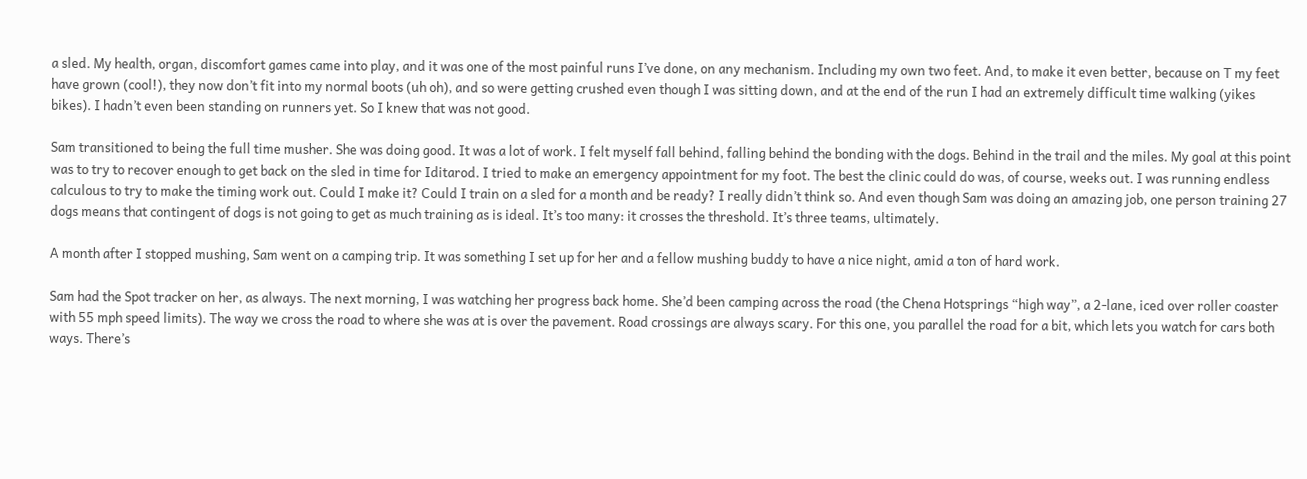a sled. My health, organ, discomfort games came into play, and it was one of the most painful runs I’ve done, on any mechanism. Including my own two feet. And, to make it even better, because on T my feet have grown (cool!), they now don’t fit into my normal boots (uh oh), and so were getting crushed even though I was sitting down, and at the end of the run I had an extremely difficult time walking (yikes bikes). I hadn’t even been standing on runners yet. So I knew that was not good.

Sam transitioned to being the full time musher. She was doing good. It was a lot of work. I felt myself fall behind, falling behind the bonding with the dogs. Behind in the trail and the miles. My goal at this point was to try to recover enough to get back on the sled in time for Iditarod. I tried to make an emergency appointment for my foot. The best the clinic could do was, of course, weeks out. I was running endless calculous to try to make the timing work out. Could I make it? Could I train on a sled for a month and be ready? I really didn’t think so. And even though Sam was doing an amazing job, one person training 27 dogs means that contingent of dogs is not going to get as much training as is ideal. It’s too many: it crosses the threshold. It’s three teams, ultimately.

A month after I stopped mushing, Sam went on a camping trip. It was something I set up for her and a fellow mushing buddy to have a nice night, amid a ton of hard work.

Sam had the Spot tracker on her, as always. The next morning, I was watching her progress back home. She’d been camping across the road (the Chena Hotsprings “high way”, a 2-lane, iced over roller coaster with 55 mph speed limits). The way we cross the road to where she was at is over the pavement. Road crossings are always scary. For this one, you parallel the road for a bit, which lets you watch for cars both ways. There’s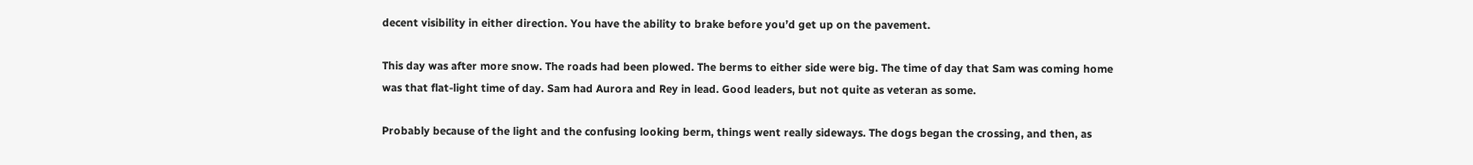decent visibility in either direction. You have the ability to brake before you’d get up on the pavement.

This day was after more snow. The roads had been plowed. The berms to either side were big. The time of day that Sam was coming home was that flat-light time of day. Sam had Aurora and Rey in lead. Good leaders, but not quite as veteran as some.

Probably because of the light and the confusing looking berm, things went really sideways. The dogs began the crossing, and then, as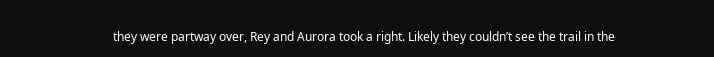they were partway over, Rey and Aurora took a right. Likely they couldn’t see the trail in the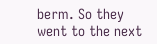berm. So they went to the next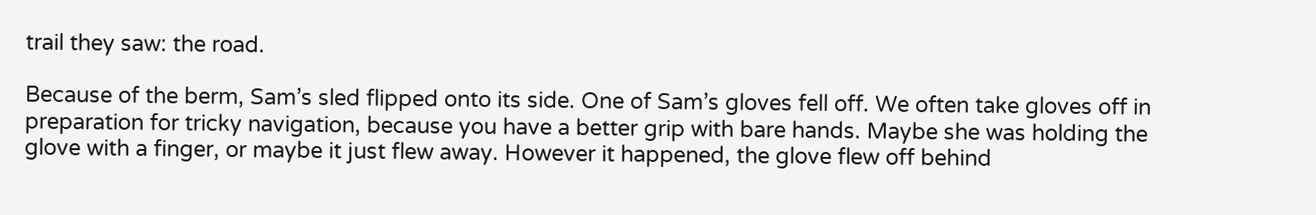trail they saw: the road.

Because of the berm, Sam’s sled flipped onto its side. One of Sam’s gloves fell off. We often take gloves off in preparation for tricky navigation, because you have a better grip with bare hands. Maybe she was holding the glove with a finger, or maybe it just flew away. However it happened, the glove flew off behind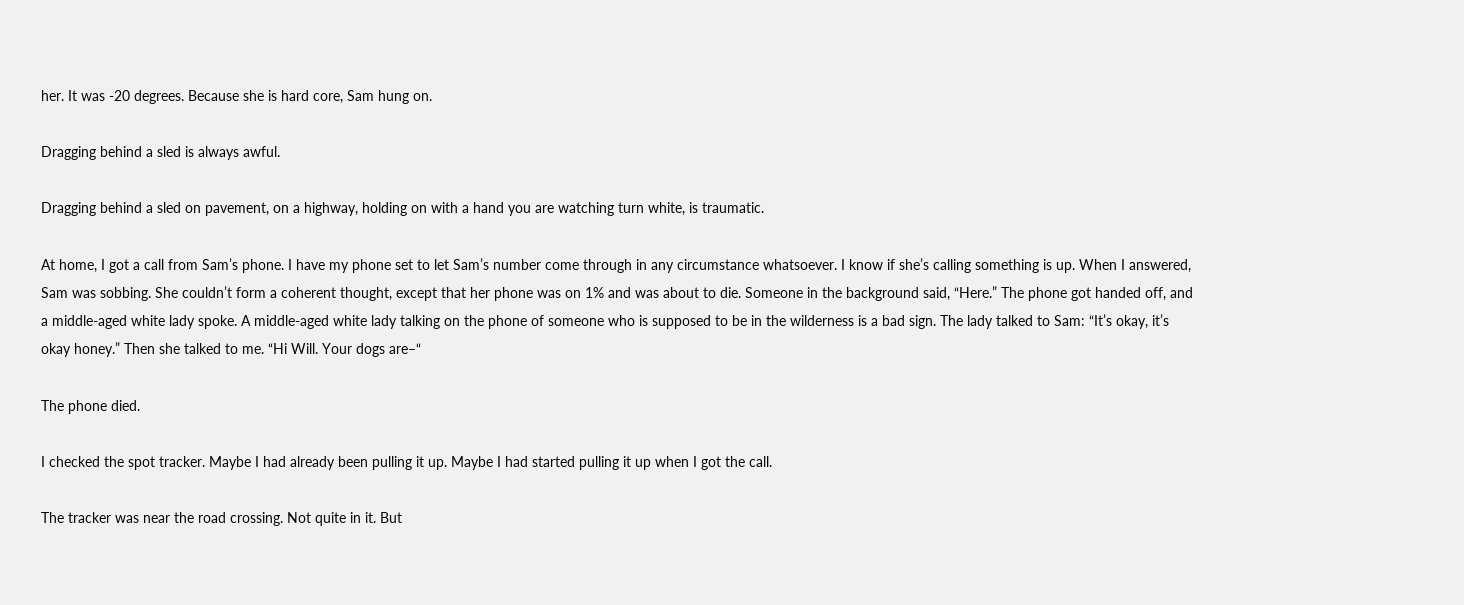her. It was -20 degrees. Because she is hard core, Sam hung on.

Dragging behind a sled is always awful.

Dragging behind a sled on pavement, on a highway, holding on with a hand you are watching turn white, is traumatic.

At home, I got a call from Sam’s phone. I have my phone set to let Sam’s number come through in any circumstance whatsoever. I know if she’s calling something is up. When I answered, Sam was sobbing. She couldn’t form a coherent thought, except that her phone was on 1% and was about to die. Someone in the background said, “Here.” The phone got handed off, and a middle-aged white lady spoke. A middle-aged white lady talking on the phone of someone who is supposed to be in the wilderness is a bad sign. The lady talked to Sam: “It’s okay, it’s okay honey.” Then she talked to me. “Hi Will. Your dogs are–“

The phone died.

I checked the spot tracker. Maybe I had already been pulling it up. Maybe I had started pulling it up when I got the call.

The tracker was near the road crossing. Not quite in it. But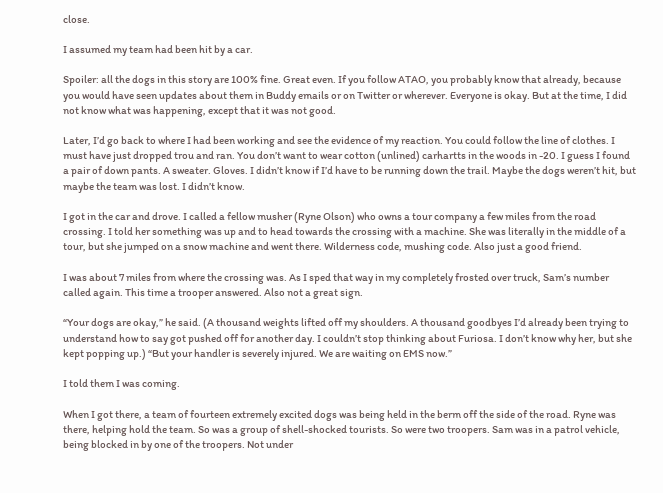close.

I assumed my team had been hit by a car.

Spoiler: all the dogs in this story are 100% fine. Great even. If you follow ATAO, you probably know that already, because you would have seen updates about them in Buddy emails or on Twitter or wherever. Everyone is okay. But at the time, I did not know what was happening, except that it was not good.

Later, I’d go back to where I had been working and see the evidence of my reaction. You could follow the line of clothes. I must have just dropped trou and ran. You don’t want to wear cotton (unlined) carhartts in the woods in -20. I guess I found a pair of down pants. A sweater. Gloves. I didn’t know if I’d have to be running down the trail. Maybe the dogs weren’t hit, but maybe the team was lost. I didn’t know.

I got in the car and drove. I called a fellow musher (Ryne Olson) who owns a tour company a few miles from the road crossing. I told her something was up and to head towards the crossing with a machine. She was literally in the middle of a tour, but she jumped on a snow machine and went there. Wilderness code, mushing code. Also just a good friend.

I was about 7 miles from where the crossing was. As I sped that way in my completely frosted over truck, Sam’s number called again. This time a trooper answered. Also not a great sign.

“Your dogs are okay,” he said. (A thousand weights lifted off my shoulders. A thousand goodbyes I’d already been trying to understand how to say got pushed off for another day. I couldn’t stop thinking about Furiosa. I don’t know why her, but she kept popping up.) “But your handler is severely injured. We are waiting on EMS now.”

I told them I was coming.

When I got there, a team of fourteen extremely excited dogs was being held in the berm off the side of the road. Ryne was there, helping hold the team. So was a group of shell-shocked tourists. So were two troopers. Sam was in a patrol vehicle, being blocked in by one of the troopers. Not under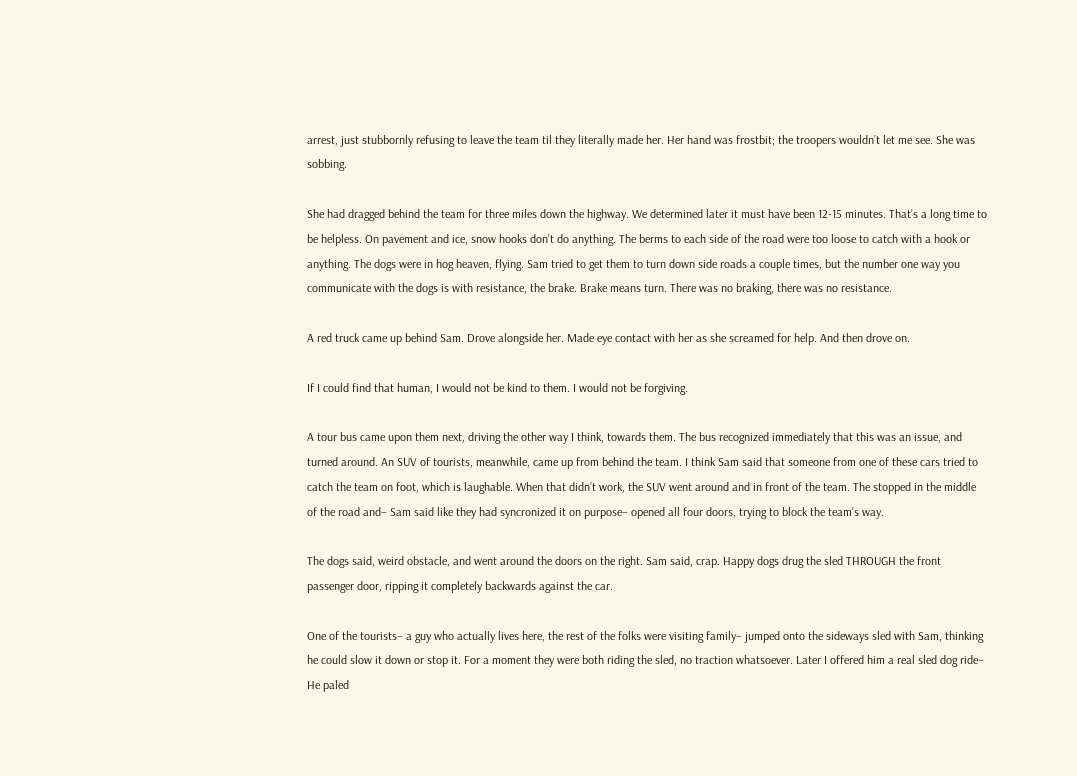arrest, just stubbornly refusing to leave the team til they literally made her. Her hand was frostbit; the troopers wouldn’t let me see. She was sobbing.

She had dragged behind the team for three miles down the highway. We determined later it must have been 12-15 minutes. That’s a long time to be helpless. On pavement and ice, snow hooks don’t do anything. The berms to each side of the road were too loose to catch with a hook or anything. The dogs were in hog heaven, flying. Sam tried to get them to turn down side roads a couple times, but the number one way you communicate with the dogs is with resistance, the brake. Brake means turn. There was no braking, there was no resistance.

A red truck came up behind Sam. Drove alongside her. Made eye contact with her as she screamed for help. And then drove on.

If I could find that human, I would not be kind to them. I would not be forgiving.

A tour bus came upon them next, driving the other way I think, towards them. The bus recognized immediately that this was an issue, and turned around. An SUV of tourists, meanwhile, came up from behind the team. I think Sam said that someone from one of these cars tried to catch the team on foot, which is laughable. When that didn’t work, the SUV went around and in front of the team. The stopped in the middle of the road and– Sam said like they had syncronized it on purpose– opened all four doors, trying to block the team’s way.

The dogs said, weird obstacle, and went around the doors on the right. Sam said, crap. Happy dogs drug the sled THROUGH the front passenger door, ripping it completely backwards against the car.

One of the tourists– a guy who actually lives here, the rest of the folks were visiting family– jumped onto the sideways sled with Sam, thinking he could slow it down or stop it. For a moment they were both riding the sled, no traction whatsoever. Later I offered him a real sled dog ride– He paled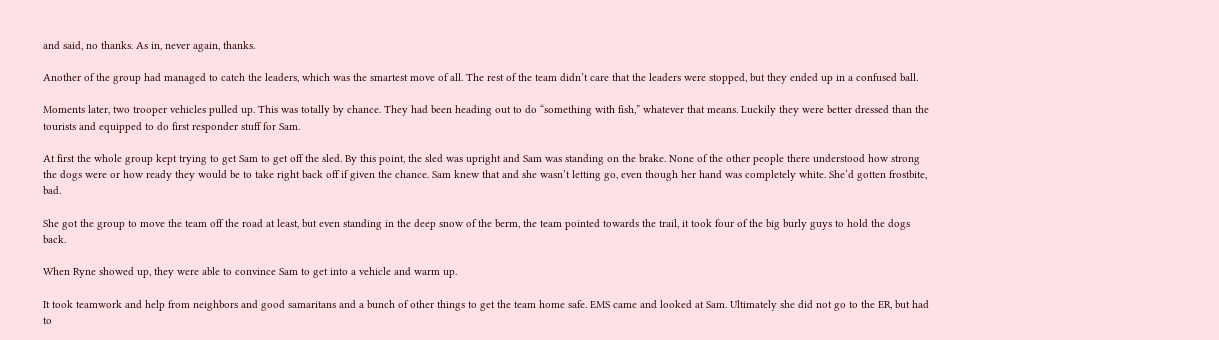and said, no thanks. As in, never again, thanks.

Another of the group had managed to catch the leaders, which was the smartest move of all. The rest of the team didn’t care that the leaders were stopped, but they ended up in a confused ball.

Moments later, two trooper vehicles pulled up. This was totally by chance. They had been heading out to do “something with fish,” whatever that means. Luckily they were better dressed than the tourists and equipped to do first responder stuff for Sam.

At first the whole group kept trying to get Sam to get off the sled. By this point, the sled was upright and Sam was standing on the brake. None of the other people there understood how strong the dogs were or how ready they would be to take right back off if given the chance. Sam knew that and she wasn’t letting go, even though her hand was completely white. She’d gotten frostbite, bad.

She got the group to move the team off the road at least, but even standing in the deep snow of the berm, the team pointed towards the trail, it took four of the big burly guys to hold the dogs back.

When Ryne showed up, they were able to convince Sam to get into a vehicle and warm up.

It took teamwork and help from neighbors and good samaritans and a bunch of other things to get the team home safe. EMS came and looked at Sam. Ultimately she did not go to the ER, but had to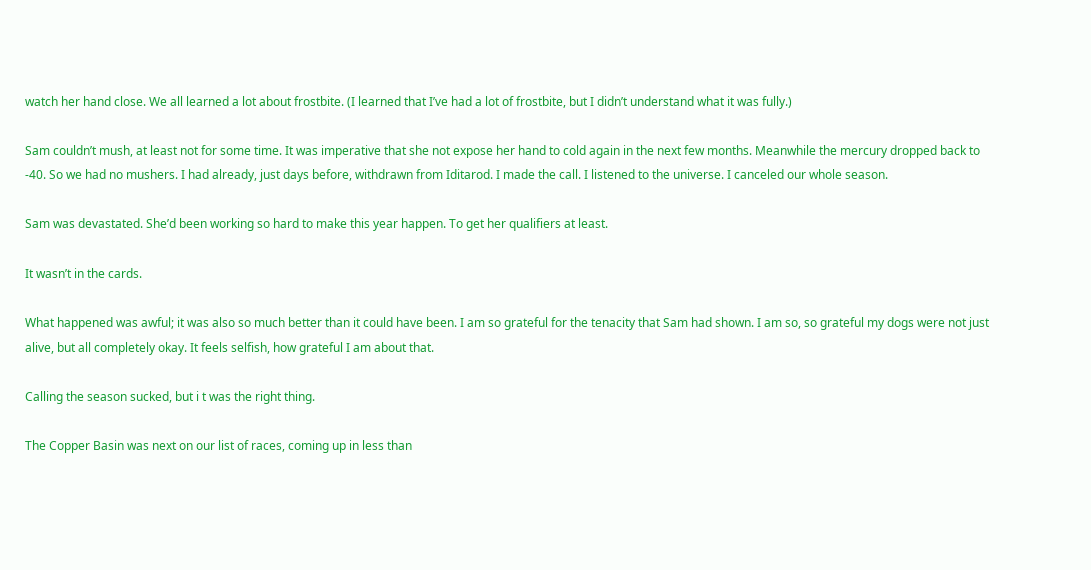watch her hand close. We all learned a lot about frostbite. (I learned that I’ve had a lot of frostbite, but I didn’t understand what it was fully.)

Sam couldn’t mush, at least not for some time. It was imperative that she not expose her hand to cold again in the next few months. Meanwhile the mercury dropped back to -40. So we had no mushers. I had already, just days before, withdrawn from Iditarod. I made the call. I listened to the universe. I canceled our whole season.

Sam was devastated. She’d been working so hard to make this year happen. To get her qualifiers at least.

It wasn’t in the cards.

What happened was awful; it was also so much better than it could have been. I am so grateful for the tenacity that Sam had shown. I am so, so grateful my dogs were not just alive, but all completely okay. It feels selfish, how grateful I am about that.

Calling the season sucked, but i t was the right thing.

The Copper Basin was next on our list of races, coming up in less than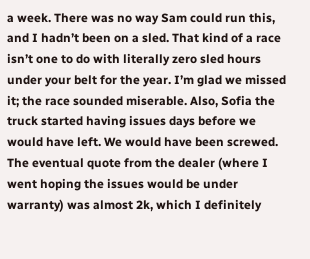a week. There was no way Sam could run this, and I hadn’t been on a sled. That kind of a race isn’t one to do with literally zero sled hours under your belt for the year. I’m glad we missed it; the race sounded miserable. Also, Sofia the truck started having issues days before we would have left. We would have been screwed. The eventual quote from the dealer (where I went hoping the issues would be under warranty) was almost 2k, which I definitely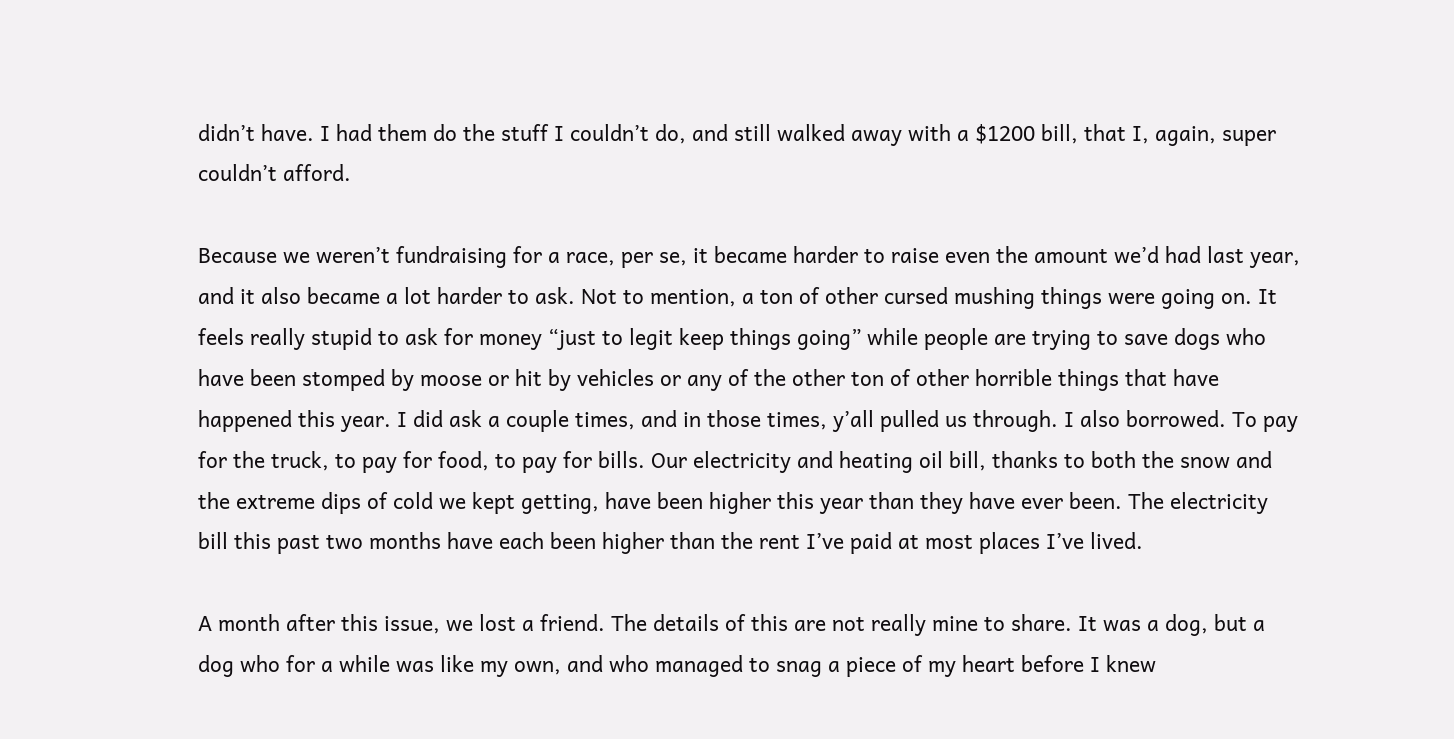didn’t have. I had them do the stuff I couldn’t do, and still walked away with a $1200 bill, that I, again, super couldn’t afford.

Because we weren’t fundraising for a race, per se, it became harder to raise even the amount we’d had last year, and it also became a lot harder to ask. Not to mention, a ton of other cursed mushing things were going on. It feels really stupid to ask for money “just to legit keep things going” while people are trying to save dogs who have been stomped by moose or hit by vehicles or any of the other ton of other horrible things that have happened this year. I did ask a couple times, and in those times, y’all pulled us through. I also borrowed. To pay for the truck, to pay for food, to pay for bills. Our electricity and heating oil bill, thanks to both the snow and the extreme dips of cold we kept getting, have been higher this year than they have ever been. The electricity bill this past two months have each been higher than the rent I’ve paid at most places I’ve lived.

A month after this issue, we lost a friend. The details of this are not really mine to share. It was a dog, but a dog who for a while was like my own, and who managed to snag a piece of my heart before I knew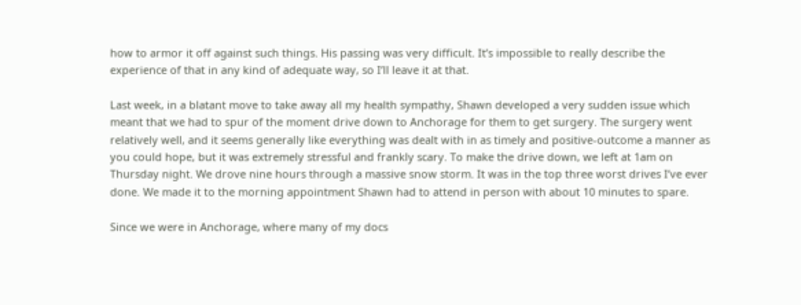how to armor it off against such things. His passing was very difficult. It’s impossible to really describe the experience of that in any kind of adequate way, so I’ll leave it at that.

Last week, in a blatant move to take away all my health sympathy, Shawn developed a very sudden issue which meant that we had to spur of the moment drive down to Anchorage for them to get surgery. The surgery went relatively well, and it seems generally like everything was dealt with in as timely and positive-outcome a manner as you could hope, but it was extremely stressful and frankly scary. To make the drive down, we left at 1am on Thursday night. We drove nine hours through a massive snow storm. It was in the top three worst drives I’ve ever done. We made it to the morning appointment Shawn had to attend in person with about 10 minutes to spare.

Since we were in Anchorage, where many of my docs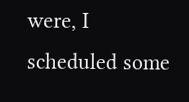were, I scheduled some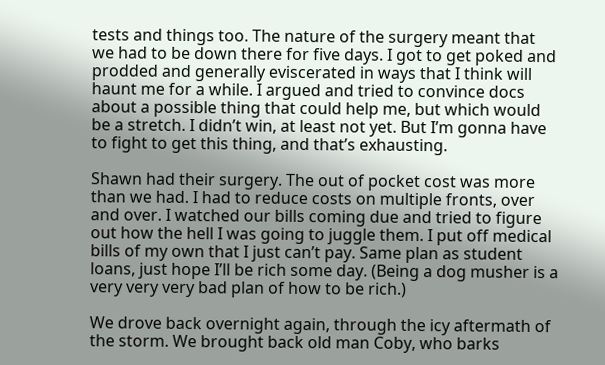tests and things too. The nature of the surgery meant that we had to be down there for five days. I got to get poked and prodded and generally eviscerated in ways that I think will haunt me for a while. I argued and tried to convince docs about a possible thing that could help me, but which would be a stretch. I didn’t win, at least not yet. But I’m gonna have to fight to get this thing, and that’s exhausting.

Shawn had their surgery. The out of pocket cost was more than we had. I had to reduce costs on multiple fronts, over and over. I watched our bills coming due and tried to figure out how the hell I was going to juggle them. I put off medical bills of my own that I just can’t pay. Same plan as student loans, just hope I’ll be rich some day. (Being a dog musher is a very very very bad plan of how to be rich.)

We drove back overnight again, through the icy aftermath of the storm. We brought back old man Coby, who barks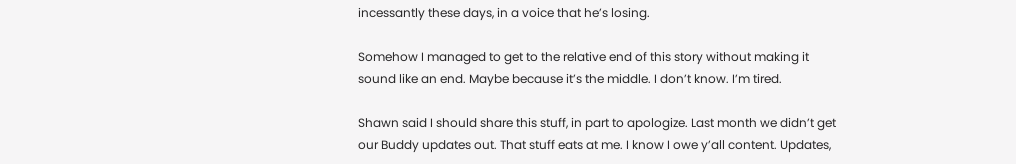incessantly these days, in a voice that he’s losing.

Somehow I managed to get to the relative end of this story without making it sound like an end. Maybe because it’s the middle. I don’t know. I’m tired.

Shawn said I should share this stuff, in part to apologize. Last month we didn’t get our Buddy updates out. That stuff eats at me. I know I owe y’all content. Updates,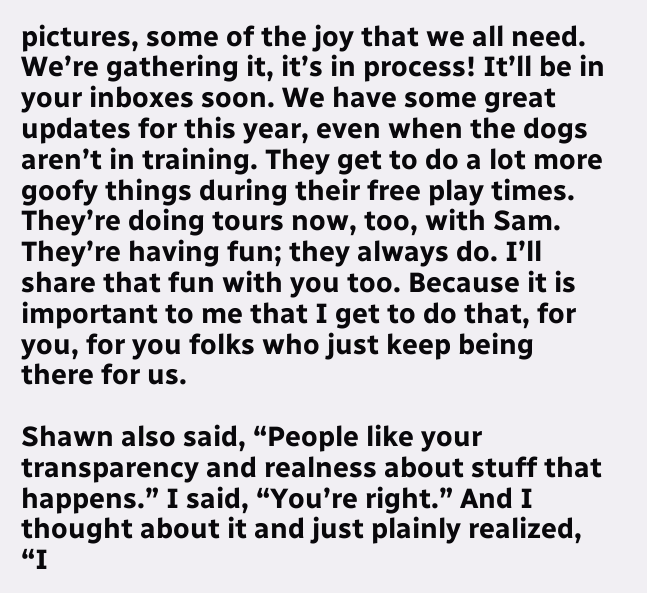pictures, some of the joy that we all need. We’re gathering it, it’s in process! It’ll be in your inboxes soon. We have some great updates for this year, even when the dogs aren’t in training. They get to do a lot more goofy things during their free play times. They’re doing tours now, too, with Sam. They’re having fun; they always do. I’ll share that fun with you too. Because it is important to me that I get to do that, for you, for you folks who just keep being there for us.

Shawn also said, “People like your transparency and realness about stuff that happens.” I said, “You’re right.” And I thought about it and just plainly realized, “I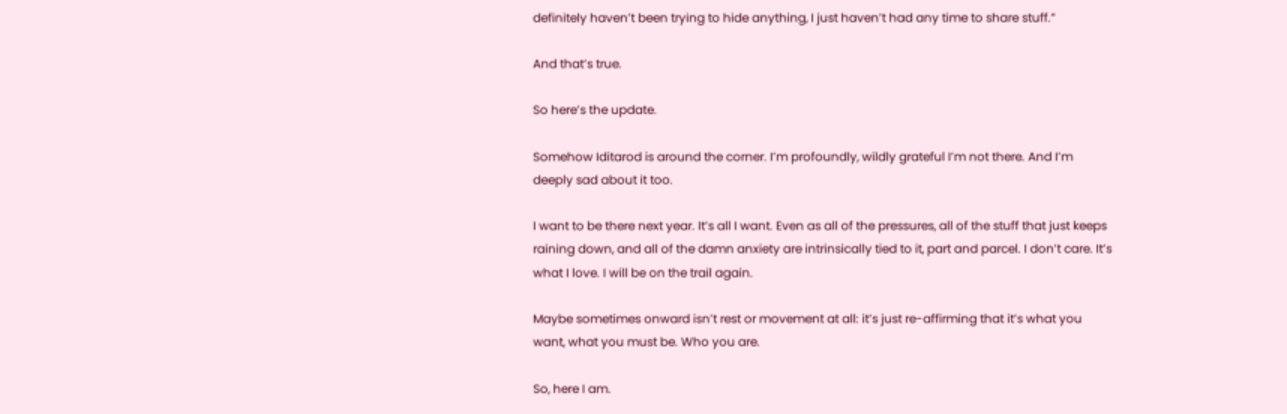definitely haven’t been trying to hide anything, I just haven’t had any time to share stuff.”

And that’s true.

So here’s the update.

Somehow Iditarod is around the corner. I’m profoundly, wildly grateful I’m not there. And I’m deeply sad about it too.

I want to be there next year. It’s all I want. Even as all of the pressures, all of the stuff that just keeps raining down, and all of the damn anxiety are intrinsically tied to it, part and parcel. I don’t care. It’s what I love. I will be on the trail again.

Maybe sometimes onward isn’t rest or movement at all: it’s just re-affirming that it’s what you want, what you must be. Who you are.

So, here I am.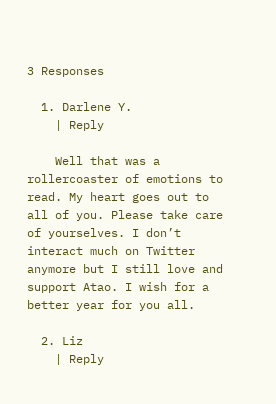3 Responses

  1. Darlene Y.
    | Reply

    Well that was a rollercoaster of emotions to read. My heart goes out to all of you. Please take care of yourselves. I don’t interact much on Twitter anymore but I still love and support Atao. I wish for a better year for you all.

  2. Liz
    | Reply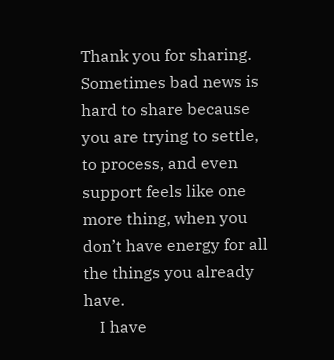Thank you for sharing. Sometimes bad news is hard to share because you are trying to settle, to process, and even support feels like one more thing, when you don’t have energy for all the things you already have.
    I have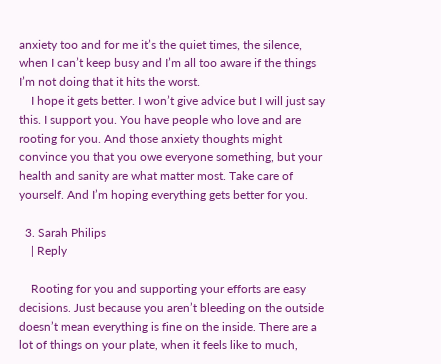anxiety too and for me it’s the quiet times, the silence, when I can’t keep busy and I’m all too aware if the things I’m not doing that it hits the worst.
    I hope it gets better. I won’t give advice but I will just say this. I support you. You have people who love and are rooting for you. And those anxiety thoughts might convince you that you owe everyone something, but your health and sanity are what matter most. Take care of yourself. And I’m hoping everything gets better for you.

  3. Sarah Philips
    | Reply

    Rooting for you and supporting your efforts are easy decisions. Just because you aren’t bleeding on the outside doesn’t mean everything is fine on the inside. There are a lot of things on your plate, when it feels like to much,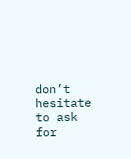don’t hesitate to ask for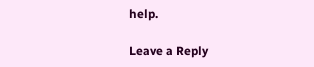help.

Leave a Reply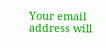Your email address will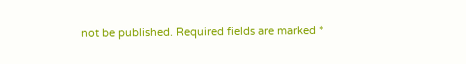not be published. Required fields are marked *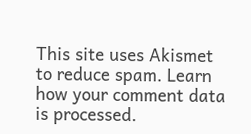This site uses Akismet to reduce spam. Learn how your comment data is processed.